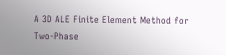A 3D ALE Finite Element Method for Two-Phase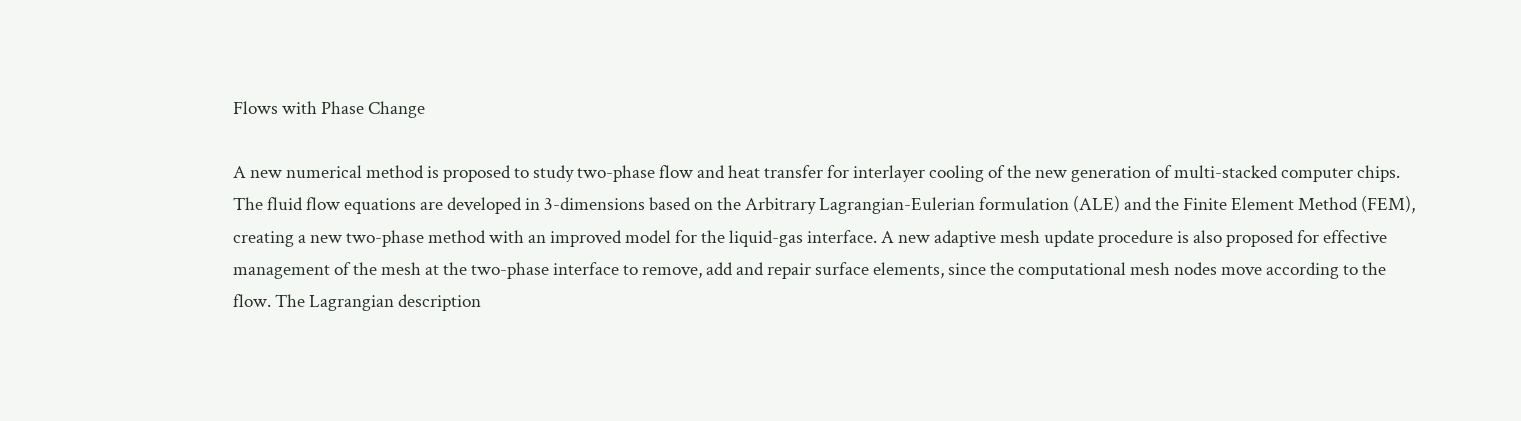Flows with Phase Change

A new numerical method is proposed to study two-phase flow and heat transfer for interlayer cooling of the new generation of multi-stacked computer chips. The fluid flow equations are developed in 3-dimensions based on the Arbitrary Lagrangian-Eulerian formulation (ALE) and the Finite Element Method (FEM), creating a new two-phase method with an improved model for the liquid-gas interface. A new adaptive mesh update procedure is also proposed for effective management of the mesh at the two-phase interface to remove, add and repair surface elements, since the computational mesh nodes move according to the flow. The Lagrangian description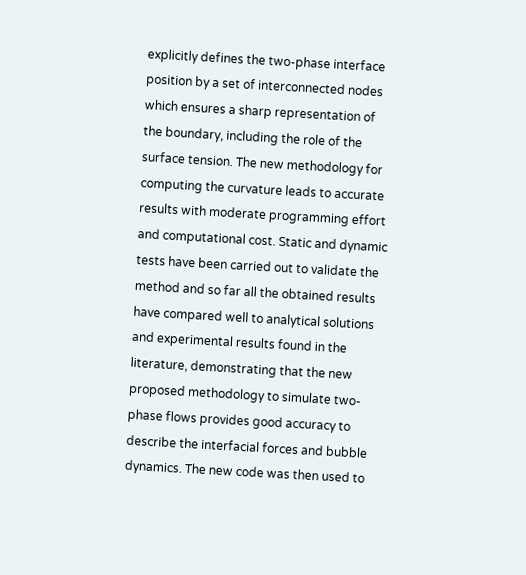explicitly defines the two-phase interface position by a set of interconnected nodes which ensures a sharp representation of the boundary, including the role of the surface tension. The new methodology for computing the curvature leads to accurate results with moderate programming effort and computational cost. Static and dynamic tests have been carried out to validate the method and so far all the obtained results have compared well to analytical solutions and experimental results found in the literature, demonstrating that the new proposed methodology to simulate two-phase flows provides good accuracy to describe the interfacial forces and bubble dynamics. The new code was then used to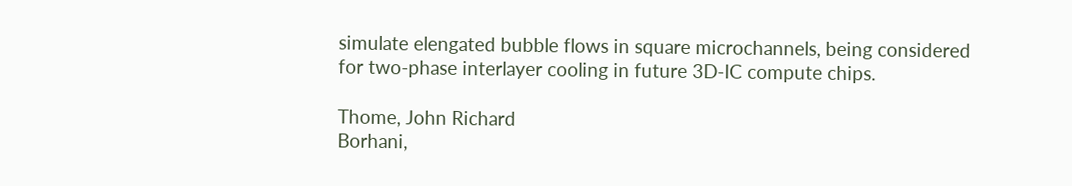simulate elengated bubble flows in square microchannels, being considered for two-phase interlayer cooling in future 3D-IC compute chips.

Thome, John Richard
Borhani,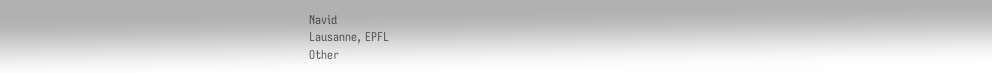Navid
Lausanne, EPFL
Other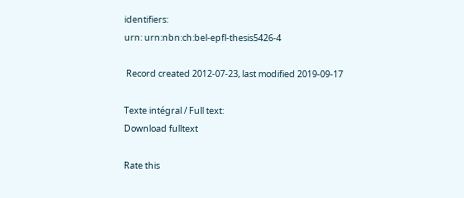identifiers:
urn: urn:nbn:ch:bel-epfl-thesis5426-4

 Record created 2012-07-23, last modified 2019-09-17

Texte intégral / Full text:
Download fulltext

Rate this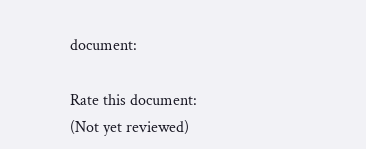document:

Rate this document:
(Not yet reviewed)